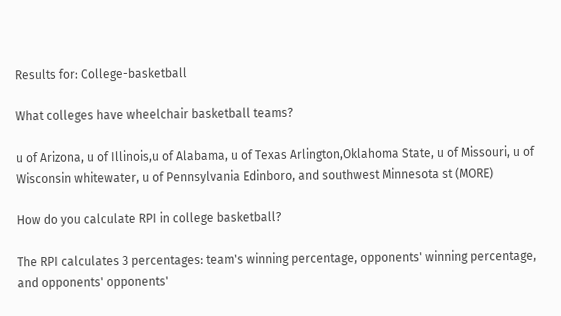Results for: College-basketball

What colleges have wheelchair basketball teams?

u of Arizona, u of Illinois,u of Alabama, u of Texas Arlington,Oklahoma State, u of Missouri, u of Wisconsin whitewater, u of Pennsylvania Edinboro, and southwest Minnesota st (MORE)

How do you calculate RPI in college basketball?

The RPI calculates 3 percentages: team's winning percentage, opponents' winning percentage, and opponents' opponents'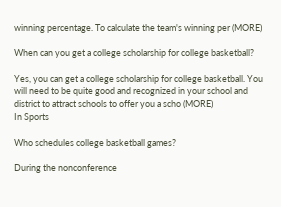winning percentage. To calculate the team's winning per (MORE)

When can you get a college scholarship for college basketball?

Yes, you can get a college scholarship for college basketball. You will need to be quite good and recognized in your school and district to attract schools to offer you a scho (MORE)
In Sports

Who schedules college basketball games?

During the nonconference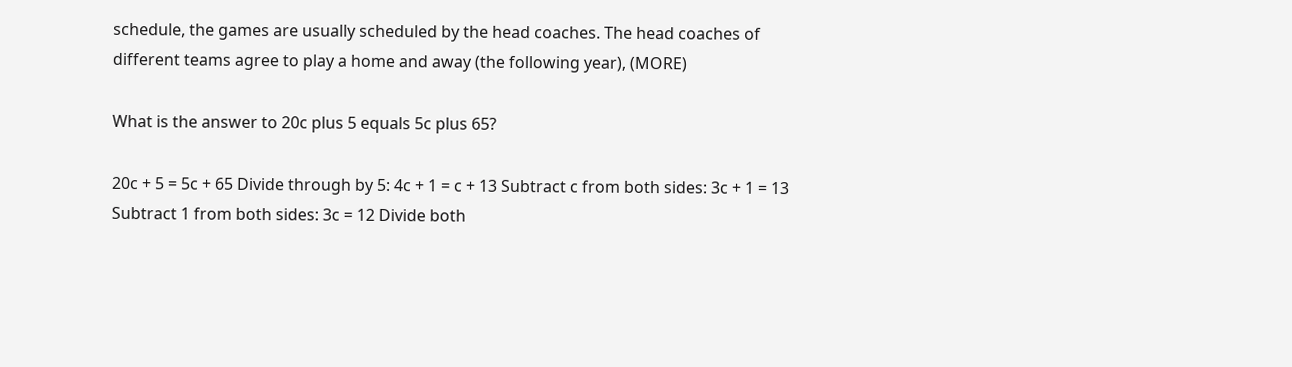schedule, the games are usually scheduled by the head coaches. The head coaches of different teams agree to play a home and away (the following year), (MORE)

What is the answer to 20c plus 5 equals 5c plus 65?

20c + 5 = 5c + 65 Divide through by 5: 4c + 1 = c + 13 Subtract c from both sides: 3c + 1 = 13 Subtract 1 from both sides: 3c = 12 Divide both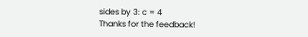sides by 3: c = 4
Thanks for the feedback!